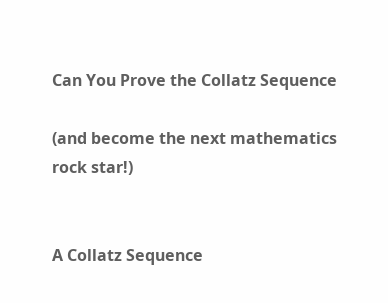Can You Prove the Collatz Sequence

(and become the next mathematics rock star!)


A Collatz Sequence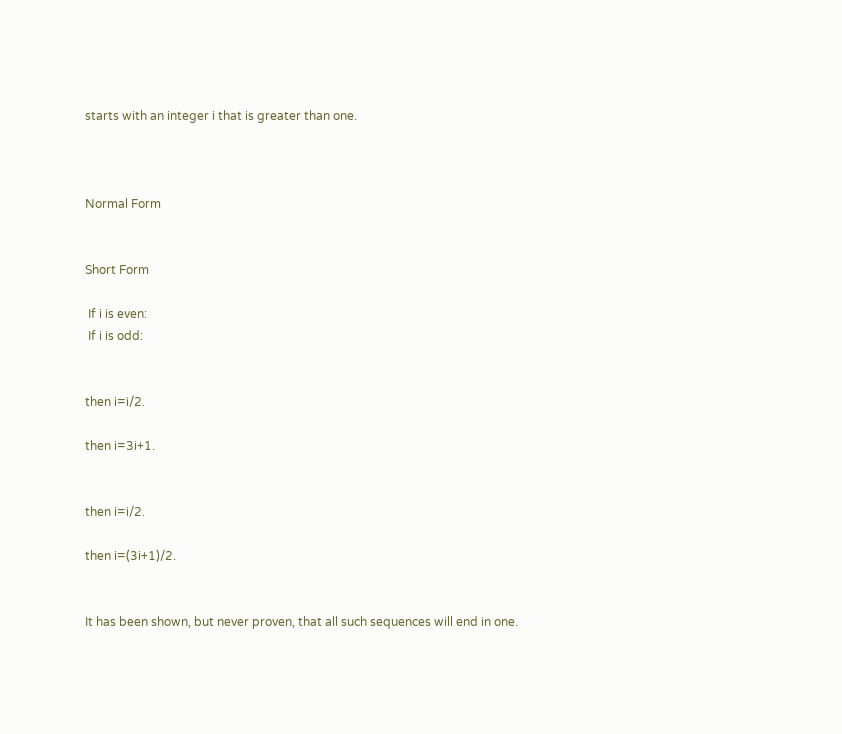starts with an integer i that is greater than one.



Normal Form


Short Form

 If i is even:
 If i is odd:


then i=i/2.

then i=3i+1.


then i=i/2.

then i=(3i+1)/2.


It has been shown, but never proven, that all such sequences will end in one.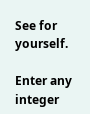See for yourself.

Enter any integer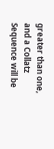greater than one, and a Collatz Sequence will be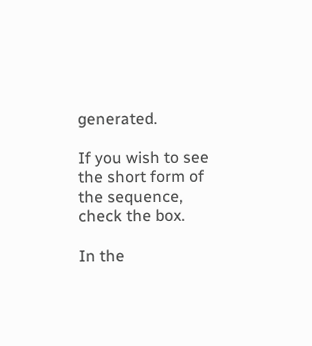generated.

If you wish to see the short form of the sequence, check the box.

In the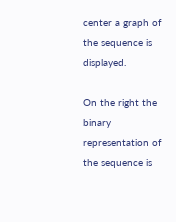center a graph of the sequence is displayed.

On the right the binary representation of the sequence is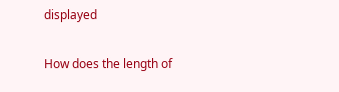displayed

How does the length of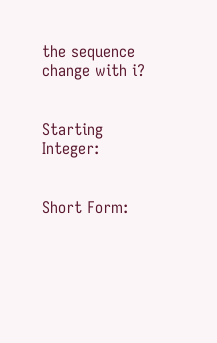the sequence change with i?


Starting Integer:


Short Form: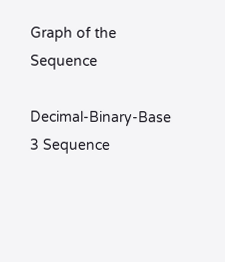Graph of the Sequence

Decimal-Binary-Base 3 Sequence